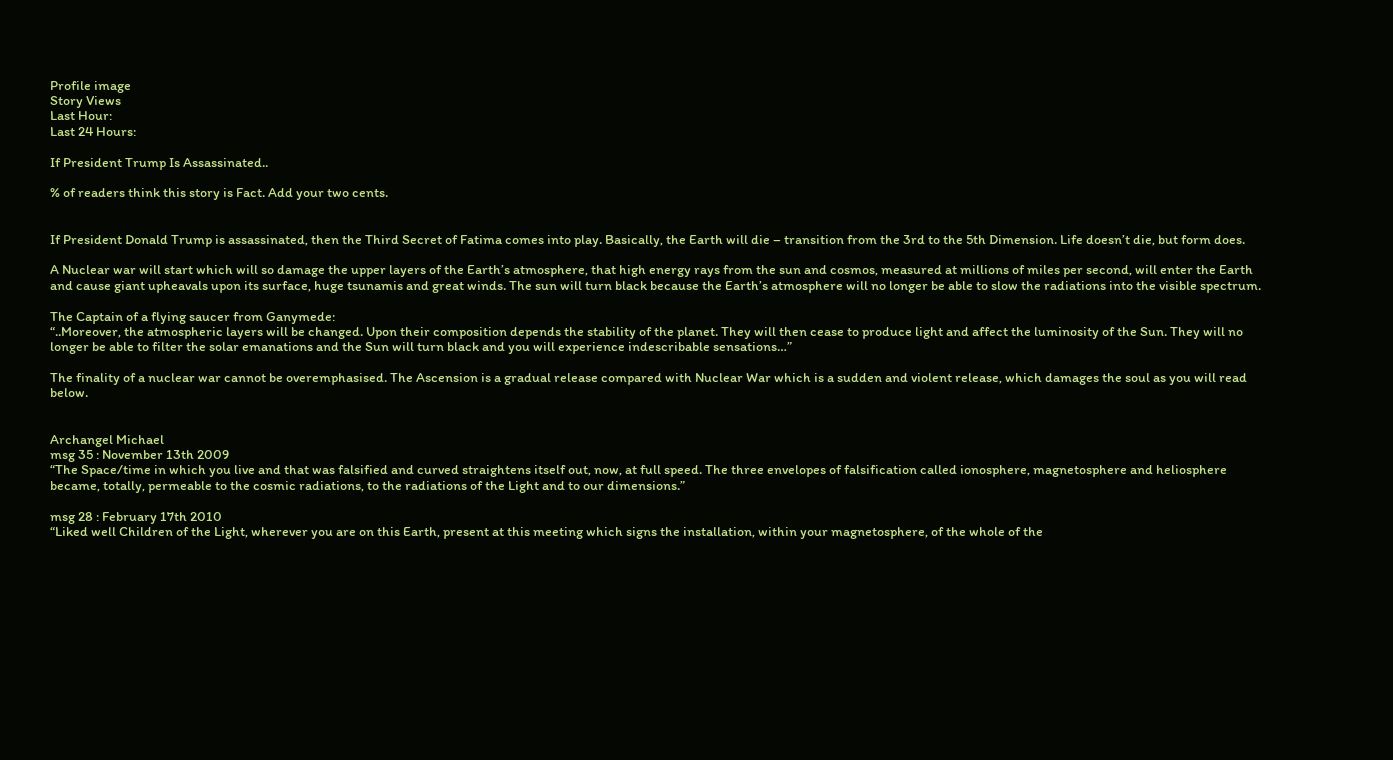Profile image
Story Views
Last Hour:
Last 24 Hours:

If President Trump Is Assassinated..

% of readers think this story is Fact. Add your two cents.


If President Donald Trump is assassinated, then the Third Secret of Fatima comes into play. Basically, the Earth will die – transition from the 3rd to the 5th Dimension. Life doesn’t die, but form does.

A Nuclear war will start which will so damage the upper layers of the Earth’s atmosphere, that high energy rays from the sun and cosmos, measured at millions of miles per second, will enter the Earth and cause giant upheavals upon its surface, huge tsunamis and great winds. The sun will turn black because the Earth’s atmosphere will no longer be able to slow the radiations into the visible spectrum.

The Captain of a flying saucer from Ganymede:
“..Moreover, the atmospheric layers will be changed. Upon their composition depends the stability of the planet. They will then cease to produce light and affect the luminosity of the Sun. They will no longer be able to filter the solar emanations and the Sun will turn black and you will experience indescribable sensations…”

The finality of a nuclear war cannot be overemphasised. The Ascension is a gradual release compared with Nuclear War which is a sudden and violent release, which damages the soul as you will read below.


Archangel Michael
msg 35 : November 13th 2009
“The Space/time in which you live and that was falsified and curved straightens itself out, now, at full speed. The three envelopes of falsification called ionosphere, magnetosphere and heliosphere became, totally, permeable to the cosmic radiations, to the radiations of the Light and to our dimensions.”

msg 28 : February 17th 2010
“Liked well Children of the Light, wherever you are on this Earth, present at this meeting which signs the installation, within your magnetosphere, of the whole of the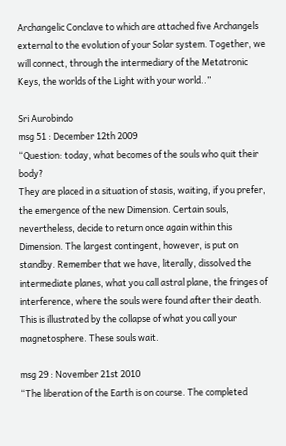Archangelic Conclave to which are attached five Archangels external to the evolution of your Solar system. Together, we will connect, through the intermediary of the Metatronic Keys, the worlds of the Light with your world..”

Sri Aurobindo
msg 51 : December 12th 2009
“Question: today, what becomes of the souls who quit their body?
They are placed in a situation of stasis, waiting, if you prefer, the emergence of the new Dimension. Certain souls, nevertheless, decide to return once again within this Dimension. The largest contingent, however, is put on standby. Remember that we have, literally, dissolved the intermediate planes, what you call astral plane, the fringes of interference, where the souls were found after their death. This is illustrated by the collapse of what you call your magnetosphere. These souls wait.

msg 29 : November 21st 2010
“The liberation of the Earth is on course. The completed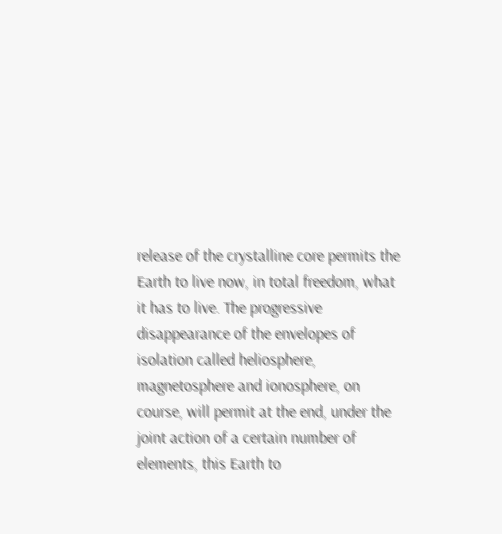release of the crystalline core permits the Earth to live now, in total freedom, what it has to live. The progressive disappearance of the envelopes of isolation called heliosphere, magnetosphere and ionosphere, on course, will permit at the end, under the joint action of a certain number of elements, this Earth to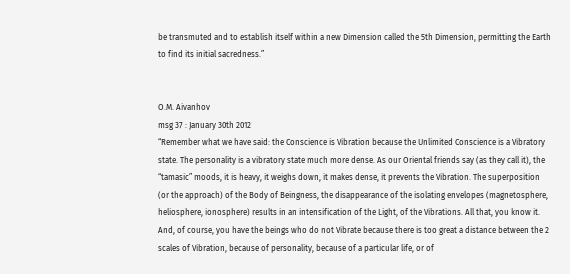be transmuted and to establish itself within a new Dimension called the 5th Dimension, permitting the Earth to find its initial sacredness.”


O.M. Aivanhov
msg 37 : January 30th 2012
“Remember what we have said: the Conscience is Vibration because the Unlimited Conscience is a Vibratory state. The personality is a vibratory state much more dense. As our Oriental friends say (as they call it), the “tamasic” moods, it is heavy, it weighs down, it makes dense, it prevents the Vibration. The superposition (or the approach) of the Body of Beingness, the disappearance of the isolating envelopes (magnetosphere, heliosphere, ionosphere) results in an intensification of the Light, of the Vibrations. All that, you know it. And, of course, you have the beings who do not Vibrate because there is too great a distance between the 2 scales of Vibration, because of personality, because of a particular life, or of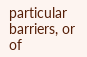particular barriers, or of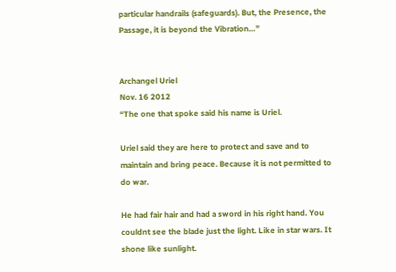particular handrails (safeguards). But, the Presence, the Passage, it is beyond the Vibration…”


Archangel Uriel
Nov. 16 2012
“The one that spoke said his name is Uriel.

Uriel said they are here to protect and save and to maintain and bring peace. Because it is not permitted to do war.

He had fair hair and had a sword in his right hand. You couldnt see the blade just the light. Like in star wars. It shone like sunlight.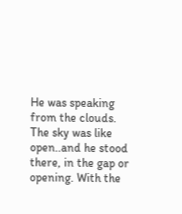He was speaking from the clouds. The sky was like open..and he stood there, in the gap or opening. With the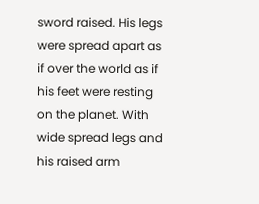sword raised. His legs were spread apart as if over the world as if his feet were resting on the planet. With wide spread legs and his raised arm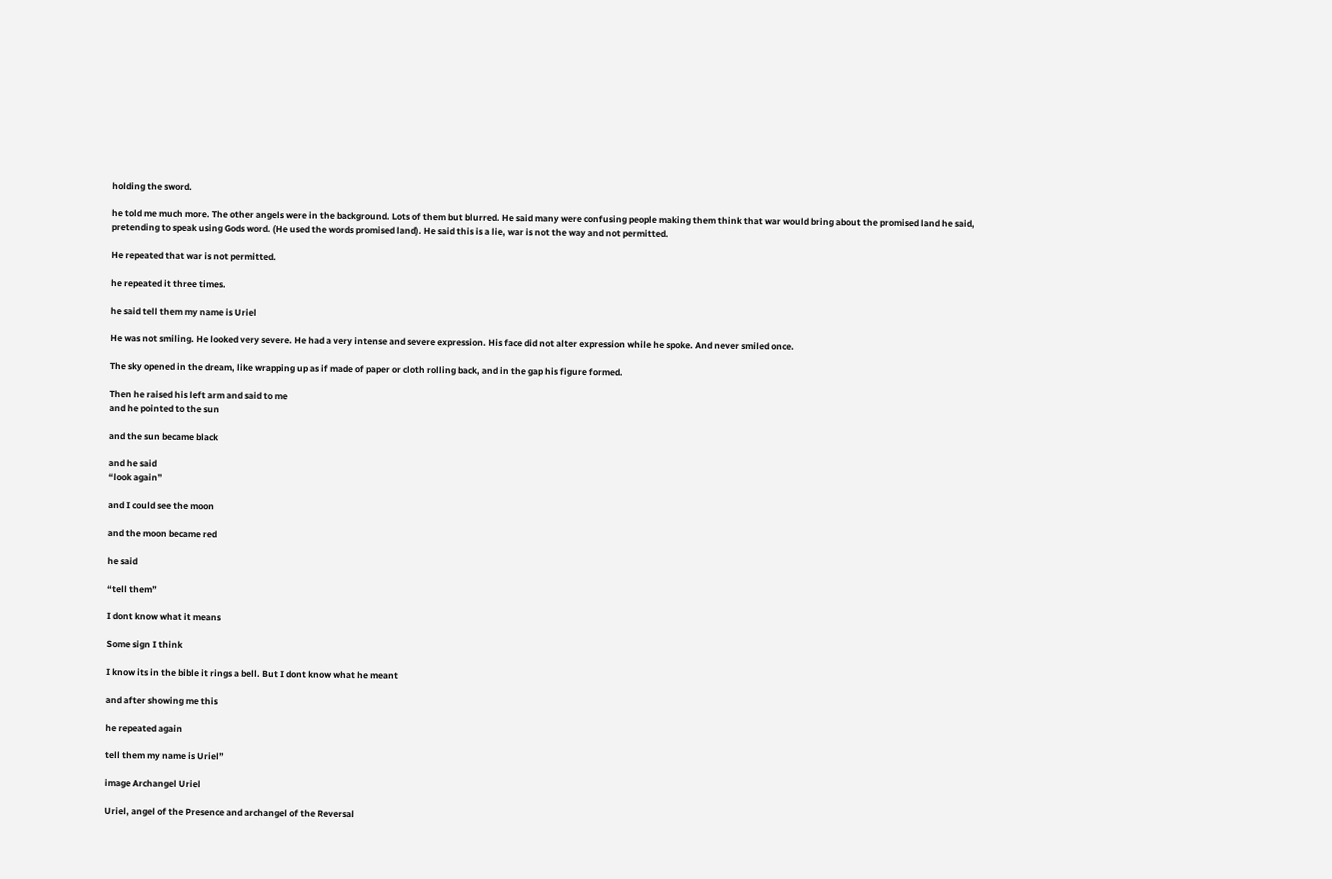holding the sword.

he told me much more. The other angels were in the background. Lots of them but blurred. He said many were confusing people making them think that war would bring about the promised land he said, pretending to speak using Gods word. (He used the words promised land). He said this is a lie, war is not the way and not permitted.

He repeated that war is not permitted.

he repeated it three times.

he said tell them my name is Uriel

He was not smiling. He looked very severe. He had a very intense and severe expression. His face did not alter expression while he spoke. And never smiled once.

The sky opened in the dream, like wrapping up as if made of paper or cloth rolling back, and in the gap his figure formed.

Then he raised his left arm and said to me
and he pointed to the sun

and the sun became black

and he said
“look again”

and I could see the moon

and the moon became red

he said

“tell them”

I dont know what it means

Some sign I think

I know its in the bible it rings a bell. But I dont know what he meant

and after showing me this

he repeated again

tell them my name is Uriel”

image Archangel Uriel

Uriel, angel of the Presence and archangel of the Reversal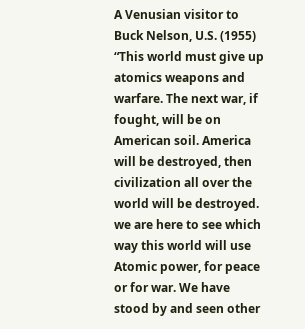A Venusian visitor to Buck Nelson, U.S. (1955)
“This world must give up atomics weapons and warfare. The next war, if fought, will be on American soil. America will be destroyed, then civilization all over the world will be destroyed. we are here to see which way this world will use Atomic power, for peace or for war. We have stood by and seen other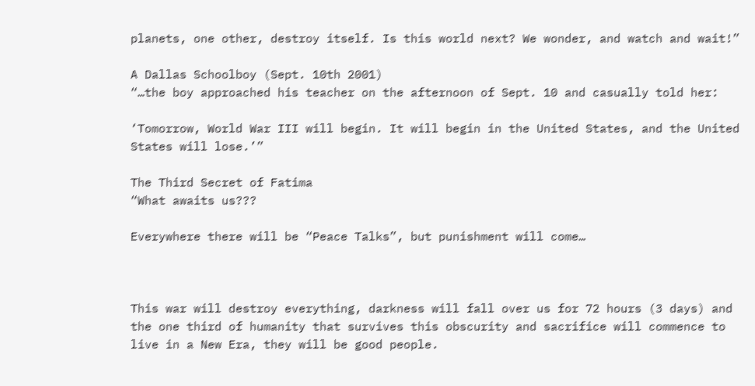planets, one other, destroy itself. Is this world next? We wonder, and watch and wait!”

A Dallas Schoolboy (Sept. 10th 2001)
“…the boy approached his teacher on the afternoon of Sept. 10 and casually told her:

‘Tomorrow, World War III will begin. It will begin in the United States, and the United States will lose.’”

The Third Secret of Fatima
“What awaits us???

Everywhere there will be “Peace Talks”, but punishment will come…



This war will destroy everything, darkness will fall over us for 72 hours (3 days) and the one third of humanity that survives this obscurity and sacrifice will commence to live in a New Era, they will be good people.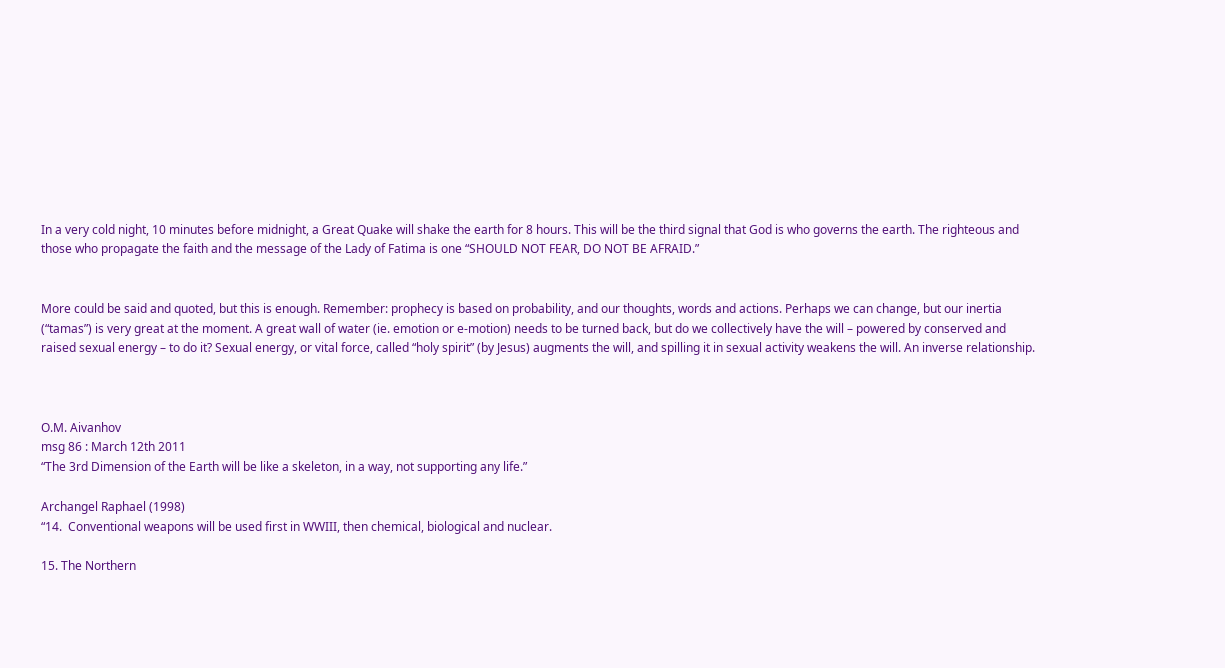In a very cold night, 10 minutes before midnight, a Great Quake will shake the earth for 8 hours. This will be the third signal that God is who governs the earth. The righteous and those who propagate the faith and the message of the Lady of Fatima is one “SHOULD NOT FEAR, DO NOT BE AFRAID.”


More could be said and quoted, but this is enough. Remember: prophecy is based on probability, and our thoughts, words and actions. Perhaps we can change, but our inertia (“tamas”) is very great at the moment. A great wall of water (ie. emotion or e-motion) needs to be turned back, but do we collectively have the will – powered by conserved and raised sexual energy – to do it? Sexual energy, or vital force, called “holy spirit” (by Jesus) augments the will, and spilling it in sexual activity weakens the will. An inverse relationship.



O.M. Aivanhov
msg 86 : March 12th 2011
“The 3rd Dimension of the Earth will be like a skeleton, in a way, not supporting any life.”

Archangel Raphael (1998)
“14.  Conventional weapons will be used first in WWIII, then chemical, biological and nuclear.

15. The Northern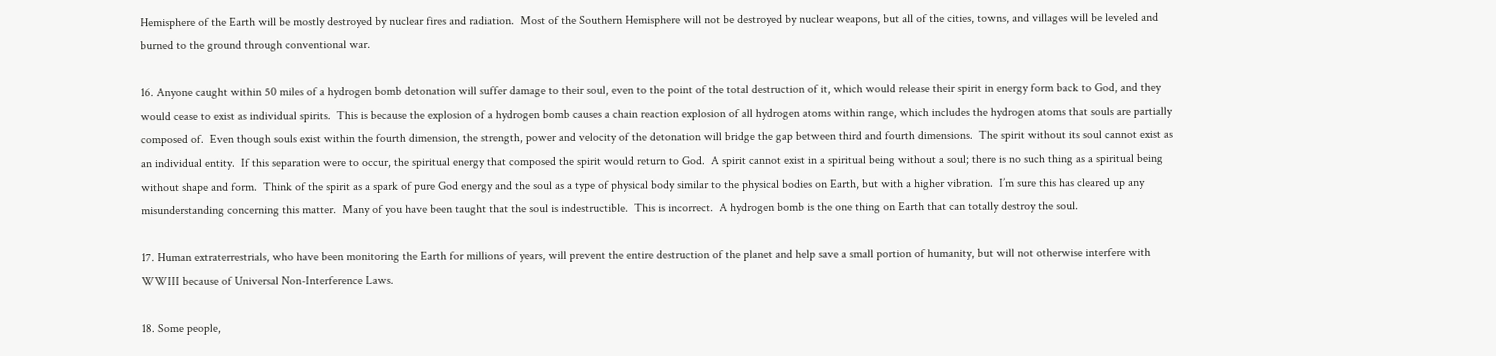Hemisphere of the Earth will be mostly destroyed by nuclear fires and radiation.  Most of the Southern Hemisphere will not be destroyed by nuclear weapons, but all of the cities, towns, and villages will be leveled and burned to the ground through conventional war.

16. Anyone caught within 50 miles of a hydrogen bomb detonation will suffer damage to their soul, even to the point of the total destruction of it, which would release their spirit in energy form back to God, and they would cease to exist as individual spirits.  This is because the explosion of a hydrogen bomb causes a chain reaction explosion of all hydrogen atoms within range, which includes the hydrogen atoms that souls are partially composed of.  Even though souls exist within the fourth dimension, the strength, power and velocity of the detonation will bridge the gap between third and fourth dimensions.  The spirit without its soul cannot exist as an individual entity.  If this separation were to occur, the spiritual energy that composed the spirit would return to God.  A spirit cannot exist in a spiritual being without a soul; there is no such thing as a spiritual being without shape and form.  Think of the spirit as a spark of pure God energy and the soul as a type of physical body similar to the physical bodies on Earth, but with a higher vibration.  I’m sure this has cleared up any misunderstanding concerning this matter.  Many of you have been taught that the soul is indestructible.  This is incorrect.  A hydrogen bomb is the one thing on Earth that can totally destroy the soul.

17. Human extraterrestrials, who have been monitoring the Earth for millions of years, will prevent the entire destruction of the planet and help save a small portion of humanity, but will not otherwise interfere with WWIII because of Universal Non-Interference Laws.

18. Some people,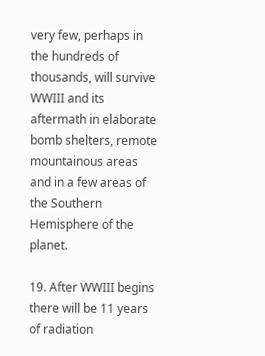very few, perhaps in the hundreds of thousands, will survive WWIII and its aftermath in elaborate bomb shelters, remote mountainous areas and in a few areas of the Southern Hemisphere of the planet.

19. After WWIII begins there will be 11 years of radiation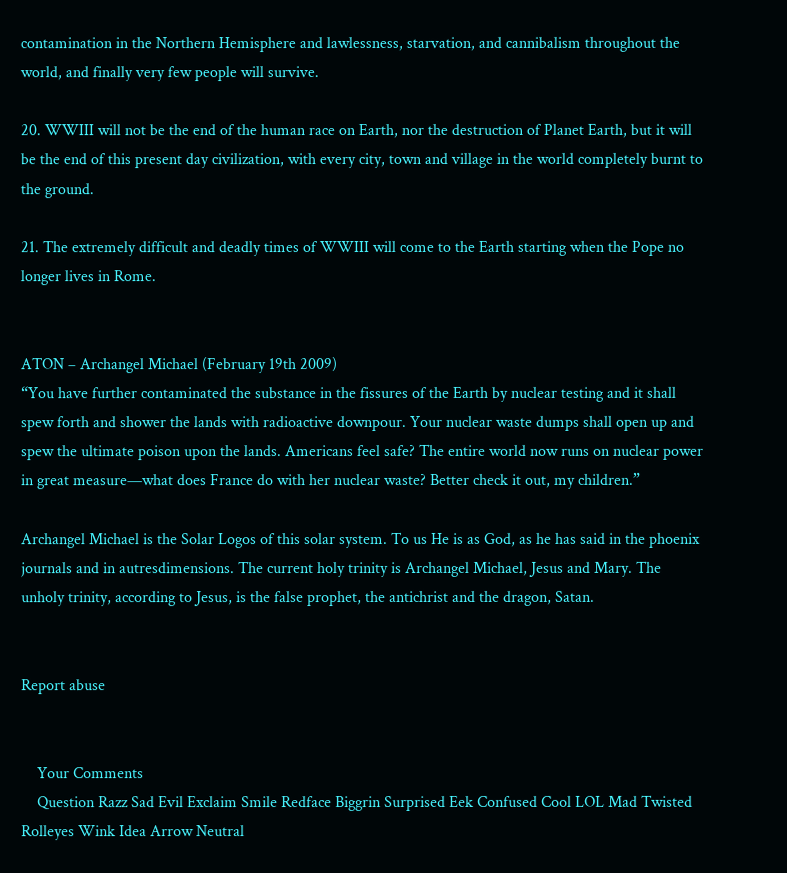contamination in the Northern Hemisphere and lawlessness, starvation, and cannibalism throughout the world, and finally very few people will survive.

20. WWIII will not be the end of the human race on Earth, nor the destruction of Planet Earth, but it will be the end of this present day civilization, with every city, town and village in the world completely burnt to the ground.

21. The extremely difficult and deadly times of WWIII will come to the Earth starting when the Pope no longer lives in Rome.


ATON – Archangel Michael (February 19th 2009)
“You have further contaminated the substance in the fissures of the Earth by nuclear testing and it shall spew forth and shower the lands with radioactive downpour. Your nuclear waste dumps shall open up and spew the ultimate poison upon the lands. Americans feel safe? The entire world now runs on nuclear power in great measure—what does France do with her nuclear waste? Better check it out, my children.”

Archangel Michael is the Solar Logos of this solar system. To us He is as God, as he has said in the phoenix journals and in autresdimensions. The current holy trinity is Archangel Michael, Jesus and Mary. The unholy trinity, according to Jesus, is the false prophet, the antichrist and the dragon, Satan.


Report abuse


    Your Comments
    Question Razz Sad Evil Exclaim Smile Redface Biggrin Surprised Eek Confused Cool LOL Mad Twisted Rolleyes Wink Idea Arrow Neutral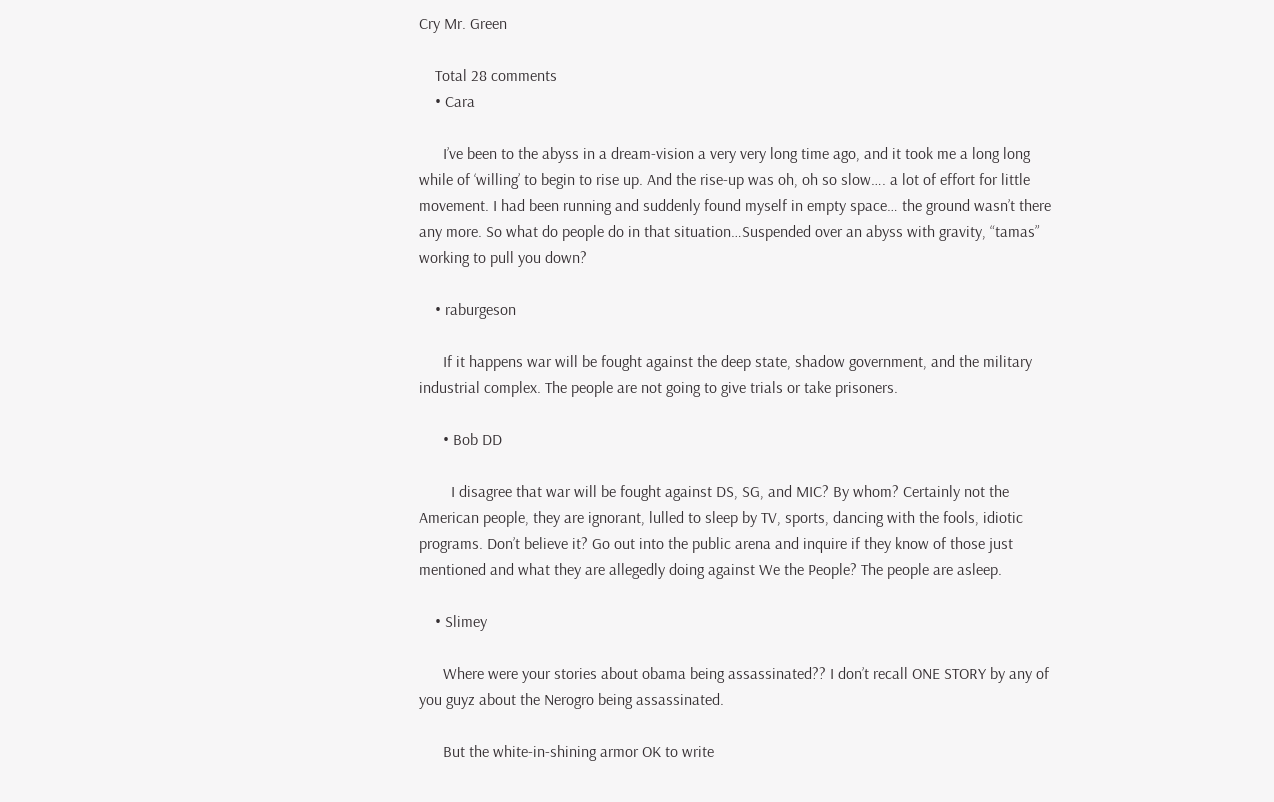Cry Mr. Green

    Total 28 comments
    • Cara

      I’ve been to the abyss in a dream-vision a very very long time ago, and it took me a long long while of ‘willing’ to begin to rise up. And the rise-up was oh, oh so slow…. a lot of effort for little movement. I had been running and suddenly found myself in empty space… the ground wasn’t there any more. So what do people do in that situation…Suspended over an abyss with gravity, “tamas” working to pull you down?

    • raburgeson

      If it happens war will be fought against the deep state, shadow government, and the military industrial complex. The people are not going to give trials or take prisoners.

      • Bob DD

        I disagree that war will be fought against DS, SG, and MIC? By whom? Certainly not the American people, they are ignorant, lulled to sleep by TV, sports, dancing with the fools, idiotic programs. Don’t believe it? Go out into the public arena and inquire if they know of those just mentioned and what they are allegedly doing against We the People? The people are asleep.

    • Slimey

      Where were your stories about obama being assassinated?? I don’t recall ONE STORY by any of you guyz about the Nerogro being assassinated.

      But the white-in-shining armor OK to write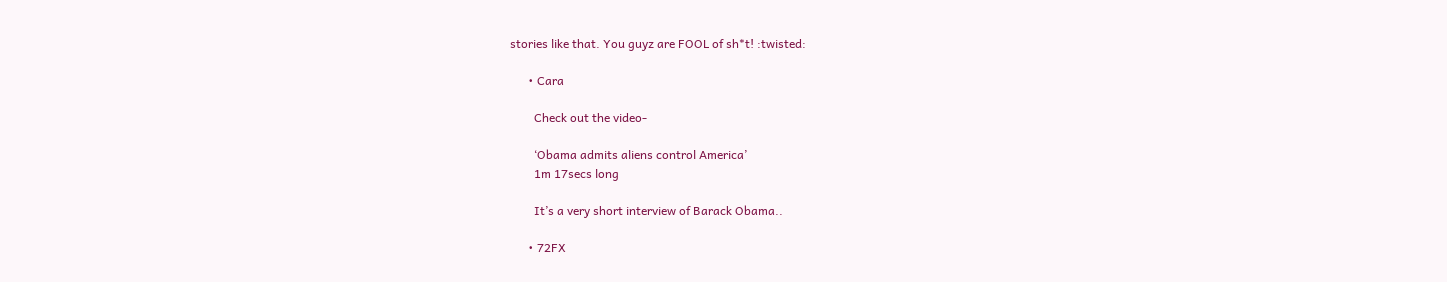stories like that. You guyz are FOOL of sh*t! :twisted:

      • Cara

        Check out the video-

        ‘Obama admits aliens control America’
        1m 17secs long

        It’s a very short interview of Barack Obama..

      • 72FX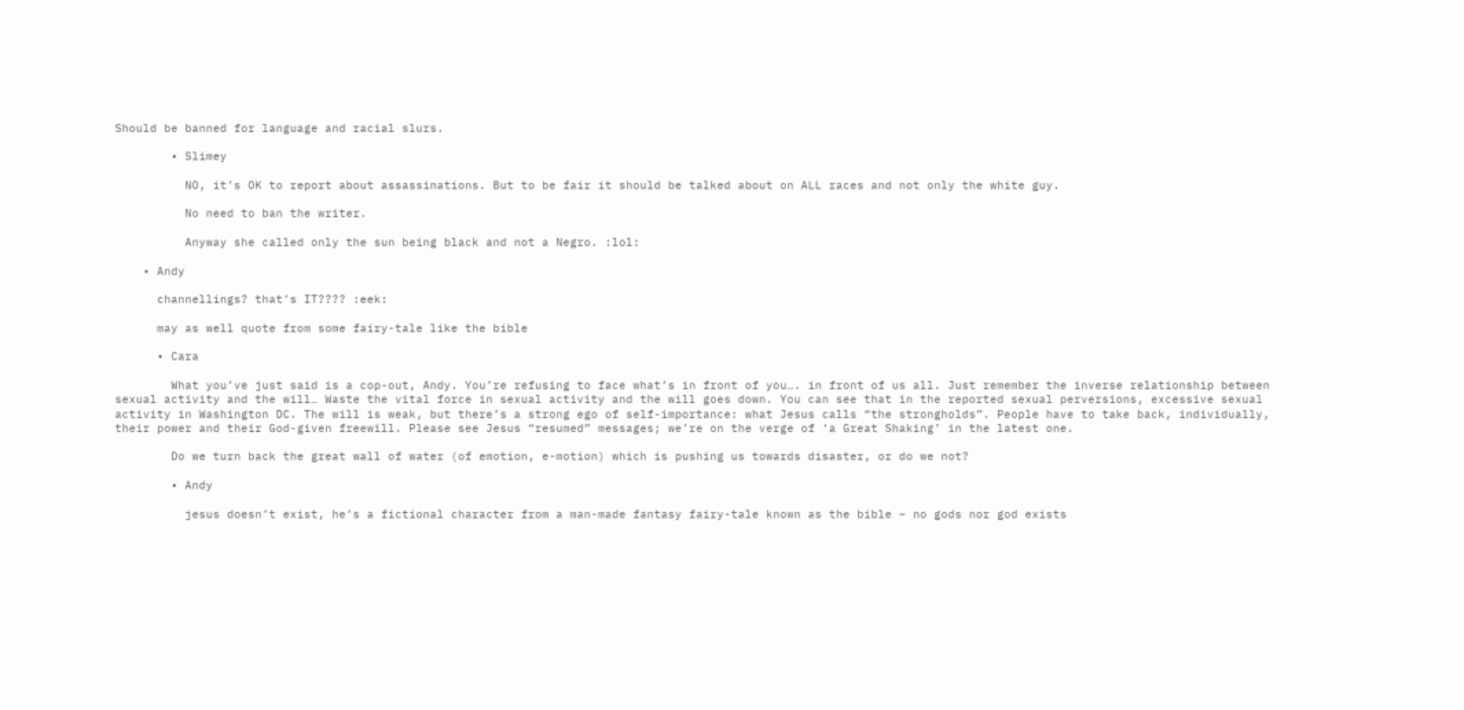Should be banned for language and racial slurs.

        • Slimey

          NO, it’s OK to report about assassinations. But to be fair it should be talked about on ALL races and not only the white guy.

          No need to ban the writer.

          Anyway she called only the sun being black and not a Negro. :lol:

    • Andy

      channellings? that’s IT???? :eek:

      may as well quote from some fairy-tale like the bible

      • Cara

        What you’ve just said is a cop-out, Andy. You’re refusing to face what’s in front of you…. in front of us all. Just remember the inverse relationship between sexual activity and the will… Waste the vital force in sexual activity and the will goes down. You can see that in the reported sexual perversions, excessive sexual activity in Washington DC. The will is weak, but there’s a strong ego of self-importance: what Jesus calls “the strongholds”. People have to take back, individually, their power and their God-given freewill. Please see Jesus “resumed” messages; we’re on the verge of ‘a Great Shaking’ in the latest one.

        Do we turn back the great wall of water (of emotion, e-motion) which is pushing us towards disaster, or do we not?

        • Andy

          jesus doesn’t exist, he’s a fictional character from a man-made fantasy fairy-tale known as the bible – no gods nor god exists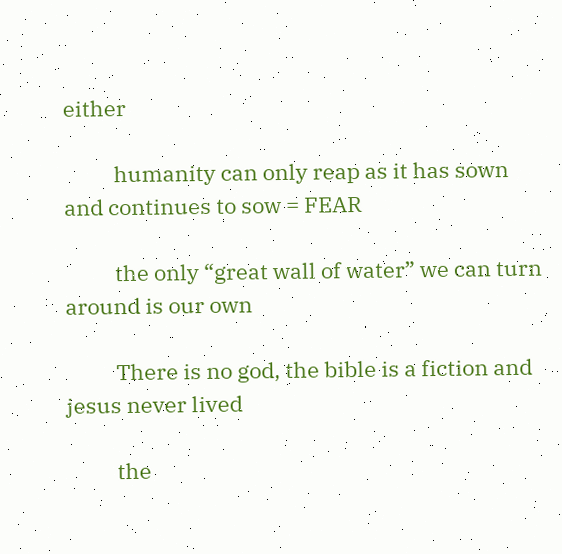either

          humanity can only reap as it has sown and continues to sow = FEAR

          the only “great wall of water” we can turn around is our own

          There is no god, the bible is a fiction and jesus never lived

          the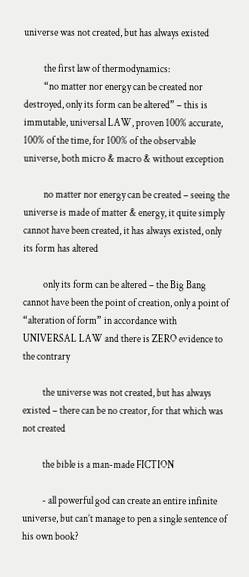universe was not created, but has always existed

          the first law of thermodynamics:
          “no matter nor energy can be created nor destroyed, only its form can be altered” – this is immutable, universal LAW, proven 100% accurate, 100% of the time, for 100% of the observable universe, both micro & macro & without exception

          no matter nor energy can be created – seeing the universe is made of matter & energy, it quite simply cannot have been created, it has always existed, only its form has altered

          only its form can be altered – the Big Bang cannot have been the point of creation, only a point of “alteration of form” in accordance with UNIVERSAL LAW and there is ZERO evidence to the contrary

          the universe was not created, but has always existed – there can be no creator, for that which was not created

          the bible is a man-made FICTION

          - all powerful god can create an entire infinite universe, but can’t manage to pen a single sentence of his own book?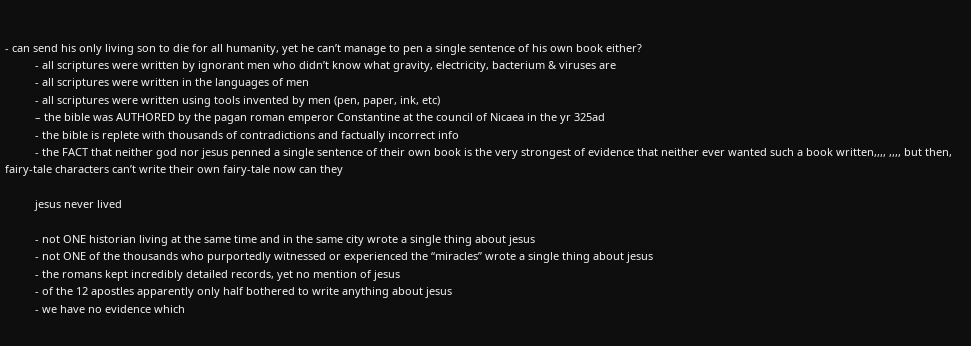- can send his only living son to die for all humanity, yet he can’t manage to pen a single sentence of his own book either?
          - all scriptures were written by ignorant men who didn’t know what gravity, electricity, bacterium & viruses are
          - all scriptures were written in the languages of men
          - all scriptures were written using tools invented by men (pen, paper, ink, etc)
          – the bible was AUTHORED by the pagan roman emperor Constantine at the council of Nicaea in the yr 325ad
          - the bible is replete with thousands of contradictions and factually incorrect info
          - the FACT that neither god nor jesus penned a single sentence of their own book is the very strongest of evidence that neither ever wanted such a book written,,,, ,,,, but then, fairy-tale characters can’t write their own fairy-tale now can they

          jesus never lived

          - not ONE historian living at the same time and in the same city wrote a single thing about jesus
          - not ONE of the thousands who purportedly witnessed or experienced the “miracles” wrote a single thing about jesus
          - the romans kept incredibly detailed records, yet no mention of jesus
          - of the 12 apostles apparently only half bothered to write anything about jesus
          - we have no evidence which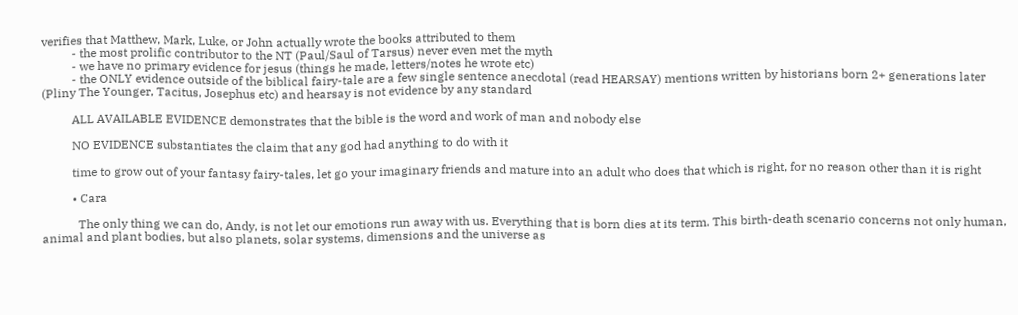verifies that Matthew, Mark, Luke, or John actually wrote the books attributed to them
          - the most prolific contributor to the NT (Paul/Saul of Tarsus) never even met the myth
          - we have no primary evidence for jesus (things he made, letters/notes he wrote etc)
          - the ONLY evidence outside of the biblical fairy-tale are a few single sentence anecdotal (read HEARSAY) mentions written by historians born 2+ generations later (Pliny The Younger, Tacitus, Josephus etc) and hearsay is not evidence by any standard

          ALL AVAILABLE EVIDENCE demonstrates that the bible is the word and work of man and nobody else

          NO EVIDENCE substantiates the claim that any god had anything to do with it

          time to grow out of your fantasy fairy-tales, let go your imaginary friends and mature into an adult who does that which is right, for no reason other than it is right

          • Cara

            The only thing we can do, Andy, is not let our emotions run away with us. Everything that is born dies at its term. This birth-death scenario concerns not only human, animal and plant bodies, but also planets, solar systems, dimensions and the universe as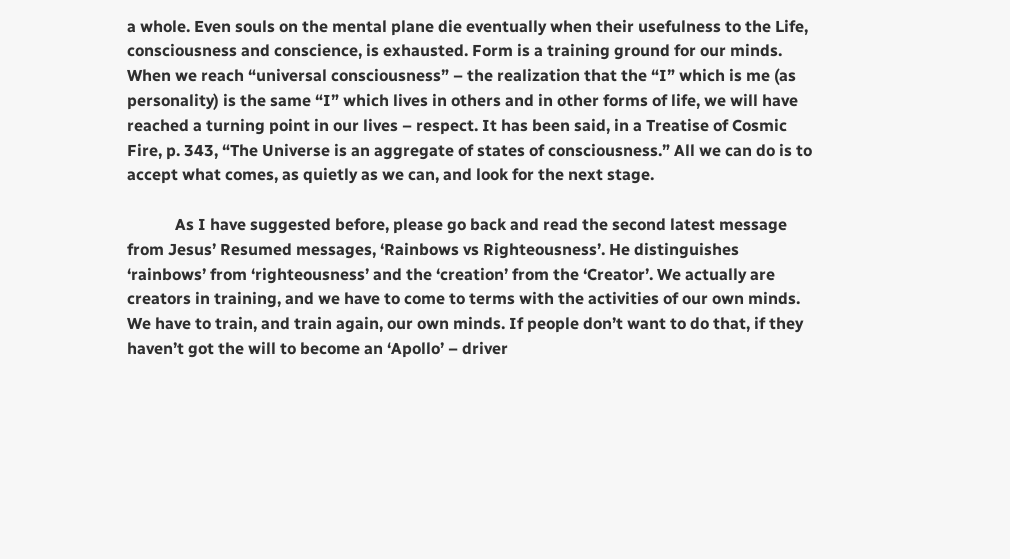a whole. Even souls on the mental plane die eventually when their usefulness to the Life, consciousness and conscience, is exhausted. Form is a training ground for our minds. When we reach “universal consciousness” – the realization that the “I” which is me (as personality) is the same “I” which lives in others and in other forms of life, we will have reached a turning point in our lives – respect. It has been said, in a Treatise of Cosmic Fire, p. 343, “The Universe is an aggregate of states of consciousness.” All we can do is to accept what comes, as quietly as we can, and look for the next stage.

            As I have suggested before, please go back and read the second latest message from Jesus’ Resumed messages, ‘Rainbows vs Righteousness’. He distinguishes ‘rainbows’ from ‘righteousness’ and the ‘creation’ from the ‘Creator’. We actually are creators in training, and we have to come to terms with the activities of our own minds. We have to train, and train again, our own minds. If people don’t want to do that, if they haven’t got the will to become an ‘Apollo’ – driver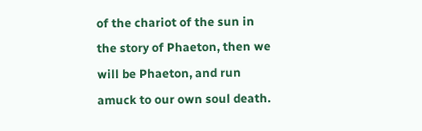of the chariot of the sun in the story of Phaeton, then we will be Phaeton, and run amuck to our own soul death.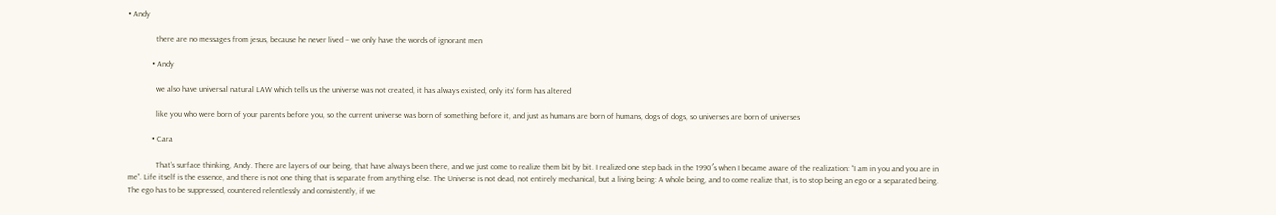• Andy

              there are no messages from jesus, because he never lived – we only have the words of ignorant men

            • Andy

              we also have universal natural LAW which tells us the universe was not created, it has always existed, only its’ form has altered

              like you who were born of your parents before you, so the current universe was born of something before it, and just as humans are born of humans, dogs of dogs, so universes are born of universes

            • Cara

              That’s surface thinking, Andy. There are layers of our being, that have always been there, and we just come to realize them bit by bit. I realized one step back in the 1990′s when I became aware of the realization: “I am in you and you are in me”. Life itself is the essence, and there is not one thing that is separate from anything else. The Universe is not dead, not entirely mechanical, but a living being: A whole being, and to come realize that, is to stop being an ego or a separated being. The ego has to be suppressed, countered relentlessly and consistently, if we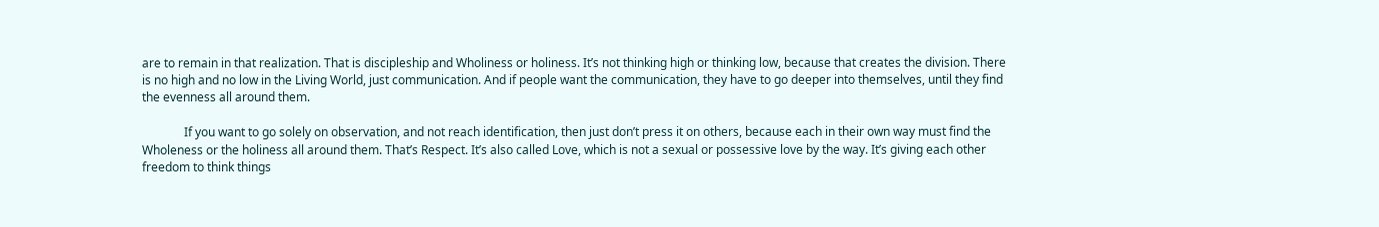are to remain in that realization. That is discipleship and Wholiness or holiness. It’s not thinking high or thinking low, because that creates the division. There is no high and no low in the Living World, just communication. And if people want the communication, they have to go deeper into themselves, until they find the evenness all around them.

              If you want to go solely on observation, and not reach identification, then just don’t press it on others, because each in their own way must find the Wholeness or the holiness all around them. That’s Respect. It’s also called Love, which is not a sexual or possessive love by the way. It’s giving each other freedom to think things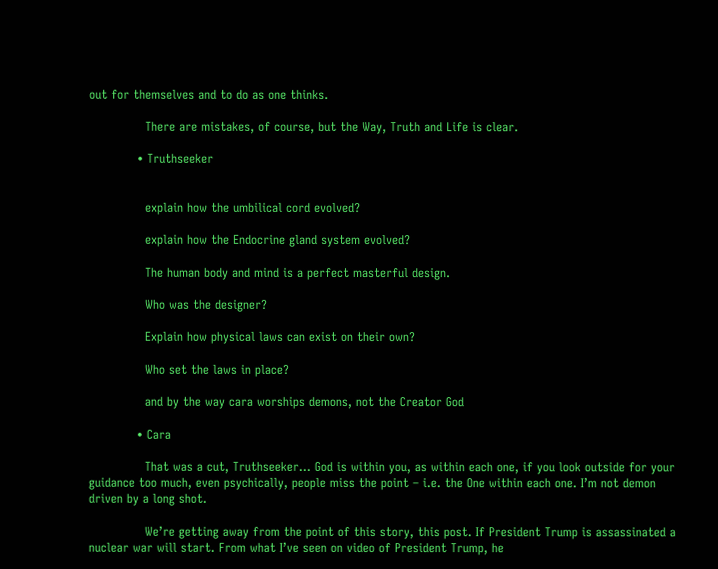out for themselves and to do as one thinks.

              There are mistakes, of course, but the Way, Truth and Life is clear.

            • Truthseeker


              explain how the umbilical cord evolved?

              explain how the Endocrine gland system evolved?

              The human body and mind is a perfect masterful design.

              Who was the designer?

              Explain how physical laws can exist on their own?

              Who set the laws in place?

              and by the way cara worships demons, not the Creator God

            • Cara

              That was a cut, Truthseeker… God is within you, as within each one, if you look outside for your guidance too much, even psychically, people miss the point – i.e. the One within each one. I’m not demon driven by a long shot.

              We’re getting away from the point of this story, this post. If President Trump is assassinated a nuclear war will start. From what I’ve seen on video of President Trump, he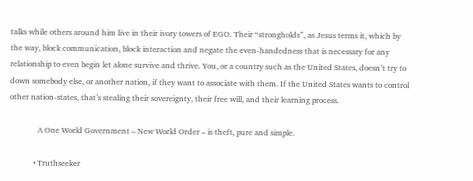talks while others around him live in their ivory towers of EGO. Their “strongholds”, as Jesus terms it, which by the way, block communication, block interaction and negate the even-handedness that is necessary for any relationship to even begin let alone survive and thrive. You, or a country such as the United States, doesn’t try to down somebody else, or another nation, if they want to associate with them. If the United States wants to control other nation-states, that’s stealing their sovereignty, their free will, and their learning process.

              A One World Government – New World Order – is theft, pure and simple.

            • Truthseeker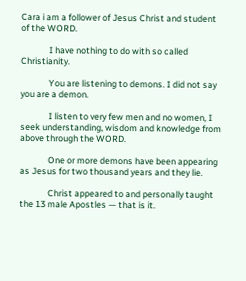Cara i am a follower of Jesus Christ and student of the WORD.

              I have nothing to do with so called Christianity.

              You are listening to demons. I did not say you are a demon.

              I listen to very few men and no women, I seek understanding, wisdom and knowledge from above through the WORD.

              One or more demons have been appearing as Jesus for two thousand years and they lie.

              Christ appeared to and personally taught the 13 male Apostles — that is it.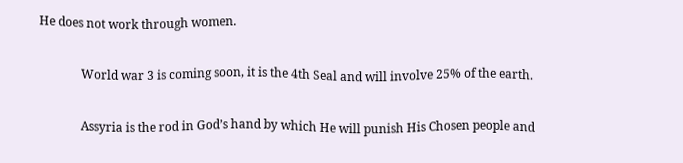He does not work through women.

              World war 3 is coming soon, it is the 4th Seal and will involve 25% of the earth.

              Assyria is the rod in God’s hand by which He will punish His Chosen people and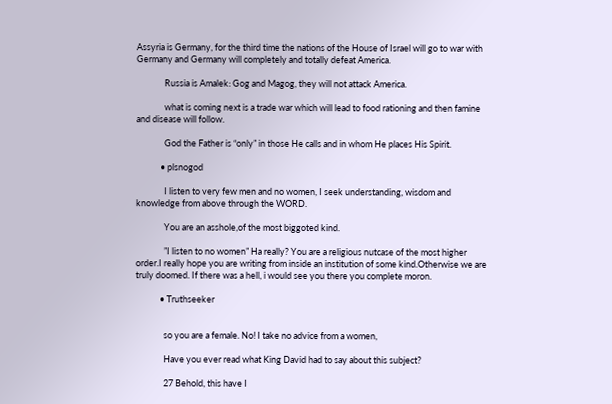Assyria is Germany, for the third time the nations of the House of Israel will go to war with Germany and Germany will completely and totally defeat America.

              Russia is Amalek: Gog and Magog, they will not attack America.

              what is coming next is a trade war which will lead to food rationing and then famine and disease will follow.

              God the Father is “only” in those He calls and in whom He places His Spirit.

            • plsnogod

              I listen to very few men and no women, I seek understanding, wisdom and knowledge from above through the WORD.

              You are an asshole,of the most biggoted kind.

              ”I listen to no women” Ha really? You are a religious nutcase of the most higher order.I really hope you are writing from inside an institution of some kind.Otherwise we are truly doomed. If there was a hell, i would see you there you complete moron.

            • Truthseeker


              so you are a female. No! I take no advice from a women,

              Have you ever read what King David had to say about this subject?

              27 Behold, this have I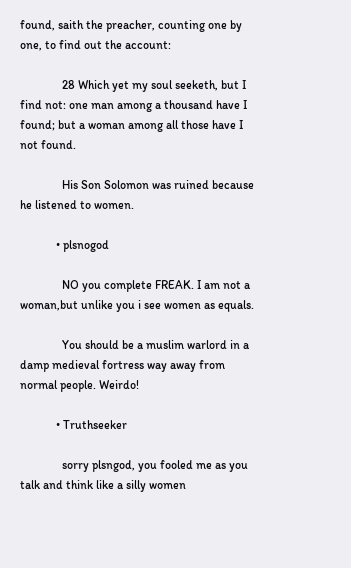found, saith the preacher, counting one by one, to find out the account:

              28 Which yet my soul seeketh, but I find not: one man among a thousand have I found; but a woman among all those have I not found.

              His Son Solomon was ruined because he listened to women.

            • plsnogod

              NO you complete FREAK. I am not a woman,but unlike you i see women as equals.

              You should be a muslim warlord in a damp medieval fortress way away from normal people. Weirdo!

            • Truthseeker

              sorry plsngod, you fooled me as you talk and think like a silly women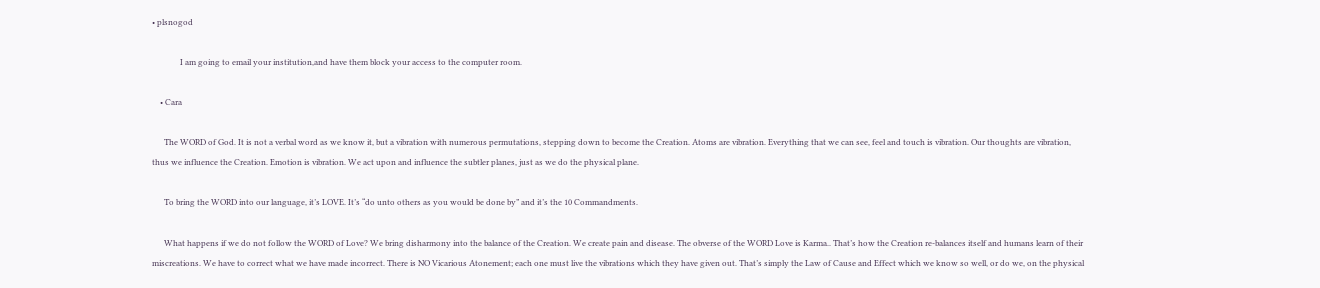• plsnogod

              I am going to email your institution,and have them block your access to the computer room.

    • Cara

      The WORD of God. It is not a verbal word as we know it, but a vibration with numerous permutations, stepping down to become the Creation. Atoms are vibration. Everything that we can see, feel and touch is vibration. Our thoughts are vibration, thus we influence the Creation. Emotion is vibration. We act upon and influence the subtler planes, just as we do the physical plane.

      To bring the WORD into our language, it’s LOVE. It’s “do unto others as you would be done by” and it’s the 10 Commandments.

      What happens if we do not follow the WORD of Love? We bring disharmony into the balance of the Creation. We create pain and disease. The obverse of the WORD Love is Karma.. That’s how the Creation re-balances itself and humans learn of their miscreations. We have to correct what we have made incorrect. There is NO Vicarious Atonement; each one must live the vibrations which they have given out. That’s simply the Law of Cause and Effect which we know so well, or do we, on the physical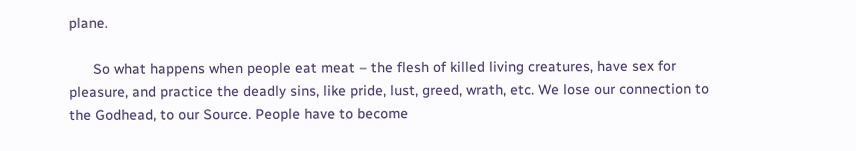plane.

      So what happens when people eat meat – the flesh of killed living creatures, have sex for pleasure, and practice the deadly sins, like pride, lust, greed, wrath, etc. We lose our connection to the Godhead, to our Source. People have to become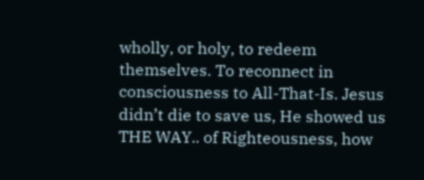wholly, or holy, to redeem themselves. To reconnect in consciousness to All-That-Is. Jesus didn’t die to save us, He showed us THE WAY.. of Righteousness, how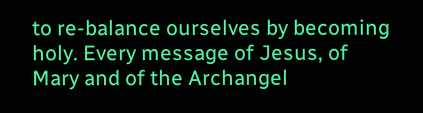to re-balance ourselves by becoming holy. Every message of Jesus, of Mary and of the Archangel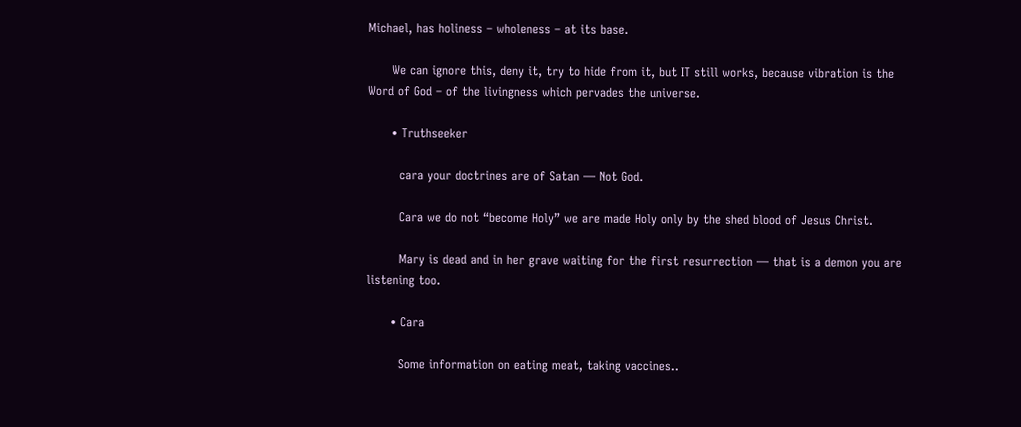Michael, has holiness – wholeness – at its base.

      We can ignore this, deny it, try to hide from it, but IT still works, because vibration is the Word of God – of the livingness which pervades the universe.

      • Truthseeker

        cara your doctrines are of Satan — Not God.

        Cara we do not “become Holy” we are made Holy only by the shed blood of Jesus Christ.

        Mary is dead and in her grave waiting for the first resurrection — that is a demon you are listening too.

      • Cara

        Some information on eating meat, taking vaccines..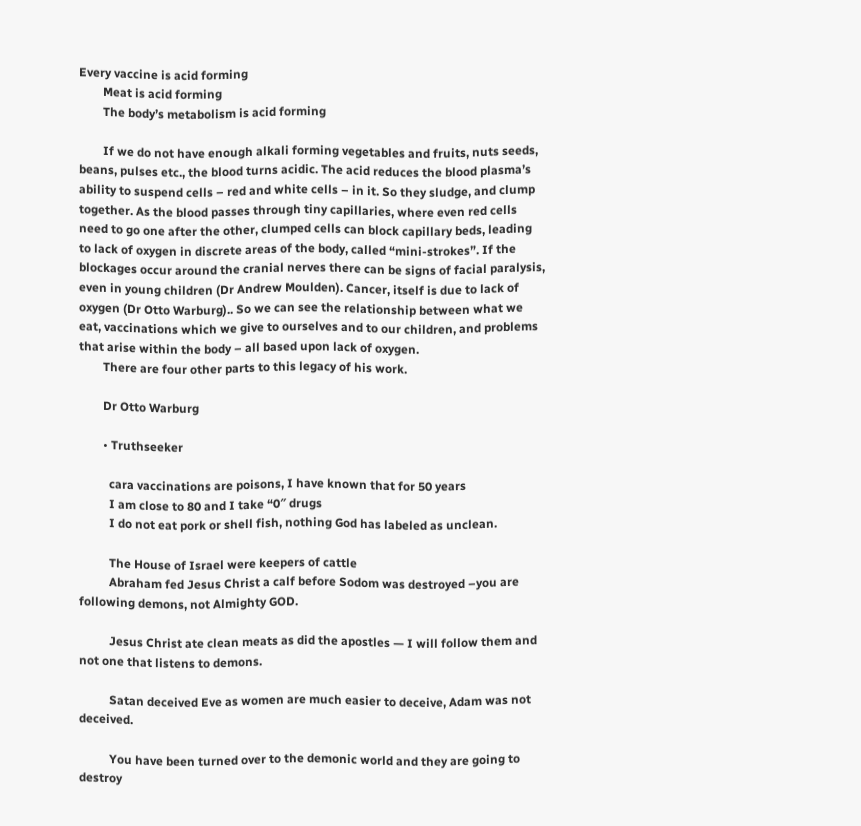Every vaccine is acid forming
        Meat is acid forming
        The body’s metabolism is acid forming

        If we do not have enough alkali forming vegetables and fruits, nuts seeds, beans, pulses etc., the blood turns acidic. The acid reduces the blood plasma’s ability to suspend cells – red and white cells – in it. So they sludge, and clump together. As the blood passes through tiny capillaries, where even red cells need to go one after the other, clumped cells can block capillary beds, leading to lack of oxygen in discrete areas of the body, called “mini-strokes”. If the blockages occur around the cranial nerves there can be signs of facial paralysis, even in young children (Dr Andrew Moulden). Cancer, itself is due to lack of oxygen (Dr Otto Warburg).. So we can see the relationship between what we eat, vaccinations which we give to ourselves and to our children, and problems that arise within the body – all based upon lack of oxygen.
        There are four other parts to this legacy of his work.

        Dr Otto Warburg

        • Truthseeker

          cara vaccinations are poisons, I have known that for 50 years
          I am close to 80 and I take “0″ drugs
          I do not eat pork or shell fish, nothing God has labeled as unclean.

          The House of Israel were keepers of cattle
          Abraham fed Jesus Christ a calf before Sodom was destroyed –you are following demons, not Almighty GOD.

          Jesus Christ ate clean meats as did the apostles — I will follow them and not one that listens to demons.

          Satan deceived Eve as women are much easier to deceive, Adam was not deceived.

          You have been turned over to the demonic world and they are going to destroy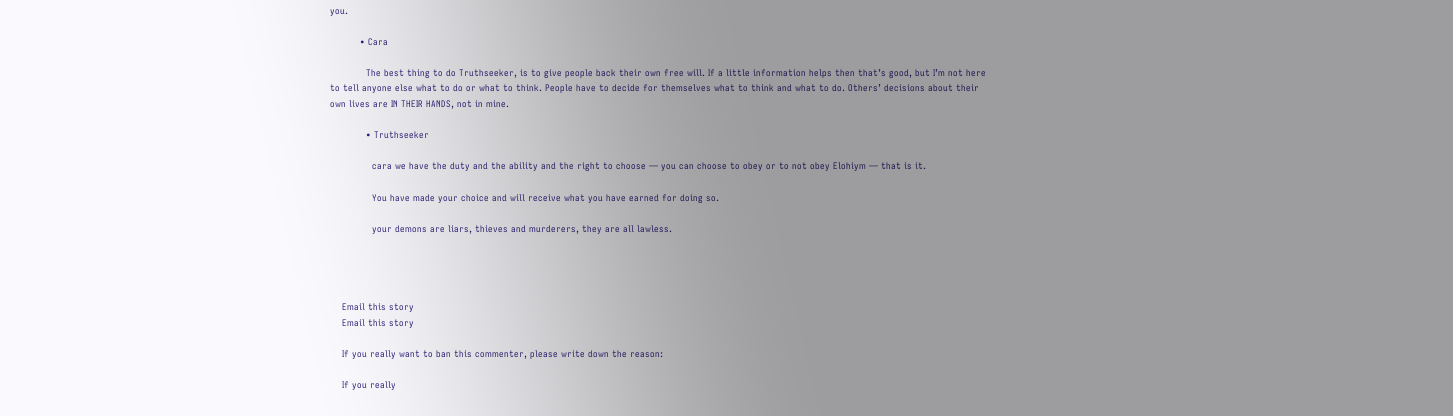you.

          • Cara

            The best thing to do Truthseeker, is to give people back their own free will. If a little information helps then that’s good, but I’m not here to tell anyone else what to do or what to think. People have to decide for themselves what to think and what to do. Others’ decisions about their own lives are IN THEIR HANDS, not in mine.

            • Truthseeker

              cara we have the duty and the ability and the right to choose — you can choose to obey or to not obey Elohiym — that is it.

              You have made your choice and will receive what you have earned for doing so.

              your demons are liars, thieves and murderers, they are all lawless.




    Email this story
    Email this story

    If you really want to ban this commenter, please write down the reason:

    If you really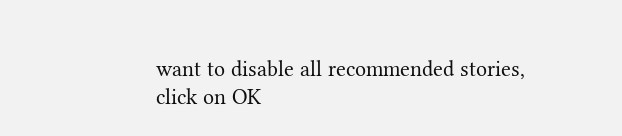want to disable all recommended stories, click on OK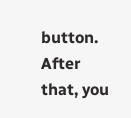button. After that, you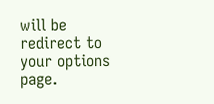will be redirect to your options page.